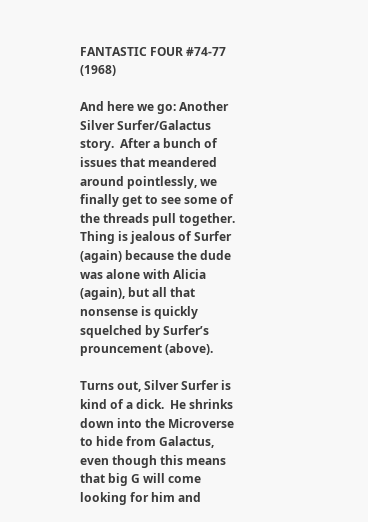FANTASTIC FOUR #74-77 (1968)

And here we go: Another Silver Surfer/Galactus story.  After a bunch of issues that meandered around pointlessly, we finally get to see some of the threads pull together.  Thing is jealous of Surfer (again) because the dude was alone with Alicia (again), but all that nonsense is quickly squelched by Surfer’s prouncement (above).

Turns out, Silver Surfer is kind of a dick.  He shrinks down into the Microverse to hide from Galactus, even though this means that big G will come looking for him and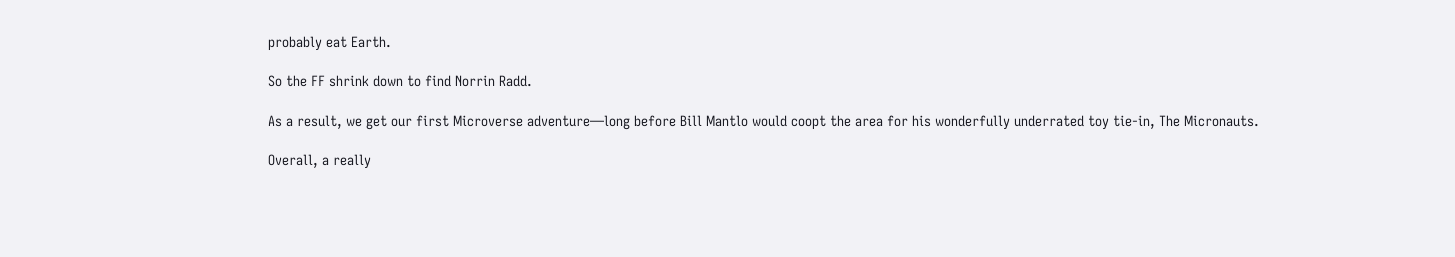probably eat Earth.

So the FF shrink down to find Norrin Radd.

As a result, we get our first Microverse adventure—long before Bill Mantlo would coopt the area for his wonderfully underrated toy tie-in, The Micronauts.

Overall, a really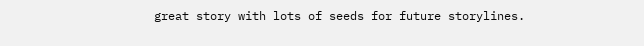great story with lots of seeds for future storylines.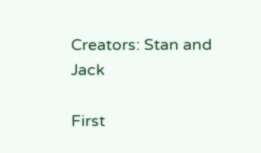Creators: Stan and Jack

First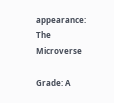appearance: The Microverse

Grade: A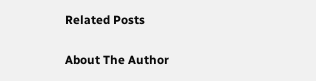Related Posts

About The Author